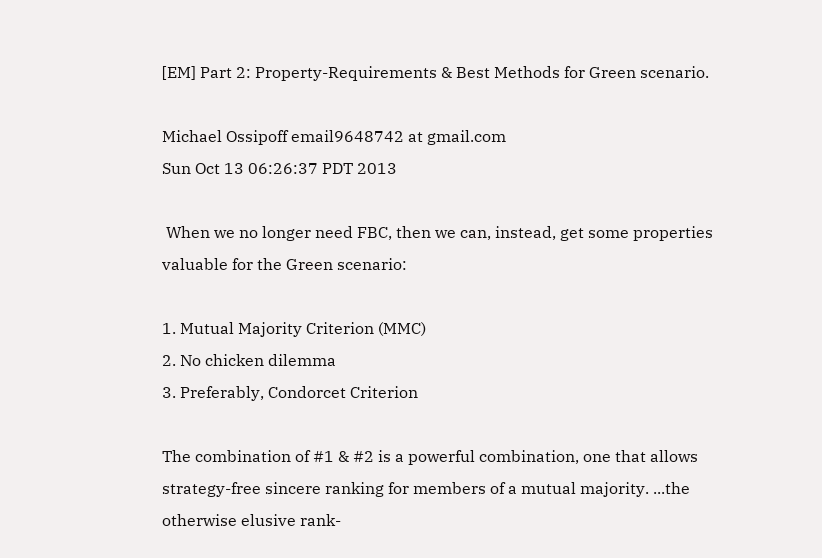[EM] Part 2: Property-Requirements & Best Methods for Green scenario.

Michael Ossipoff email9648742 at gmail.com
Sun Oct 13 06:26:37 PDT 2013

 When we no longer need FBC, then we can, instead, get some properties
valuable for the Green scenario:

1. Mutual Majority Criterion (MMC)
2. No chicken dilemma
3. Preferably, Condorcet Criterion

The combination of #1 & #2 is a powerful combination, one that allows
strategy-free sincere ranking for members of a mutual majority. ...the
otherwise elusive rank-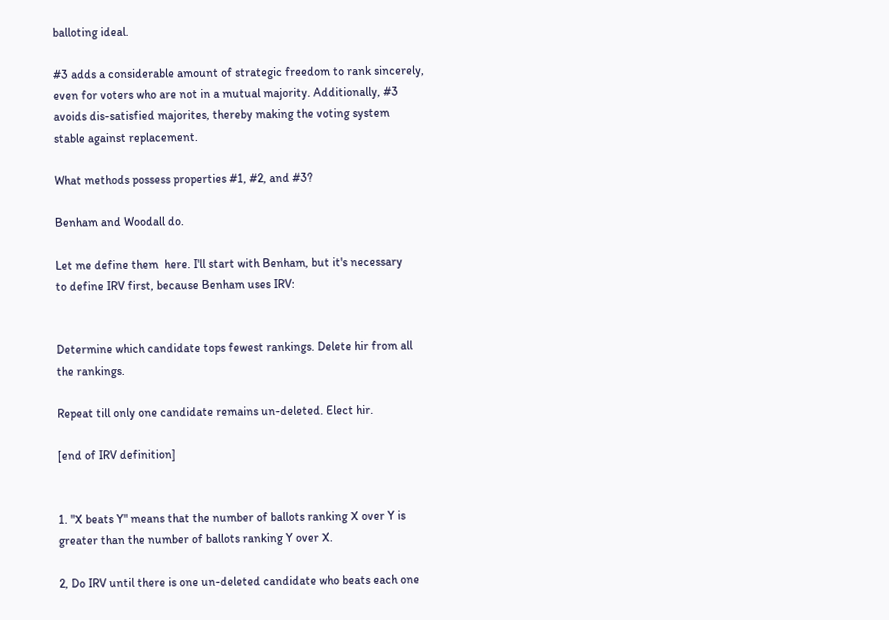balloting ideal.

#3 adds a considerable amount of strategic freedom to rank sincerely,
even for voters who are not in a mutual majority. Additionally, #3
avoids dis-satisfied majorites, thereby making the voting system
stable against replacement.

What methods possess properties #1, #2, and #3?

Benham and Woodall do.

Let me define them  here. I'll start with Benham, but it's necessary
to define IRV first, because Benham uses IRV:


Determine which candidate tops fewest rankings. Delete hir from all
the rankings.

Repeat till only one candidate remains un-deleted. Elect hir.

[end of IRV definition]


1. "X beats Y" means that the number of ballots ranking X over Y is
greater than the number of ballots ranking Y over X.

2, Do IRV until there is one un-deleted candidate who beats each one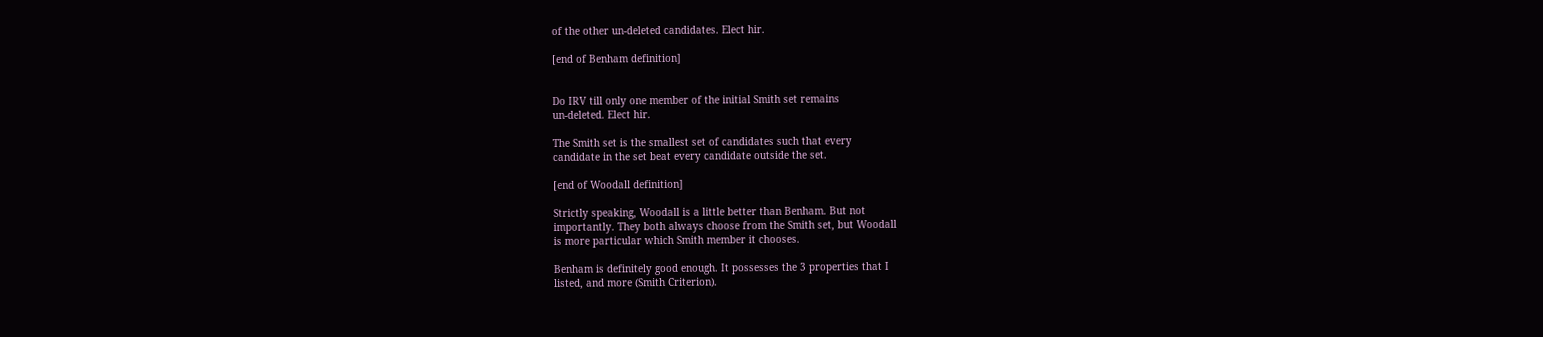of the other un-deleted candidates. Elect hir.

[end of Benham definition]


Do IRV till only one member of the initial Smith set remains
un-deleted. Elect hir.

The Smith set is the smallest set of candidates such that every
candidate in the set beat every candidate outside the set.

[end of Woodall definition]

Strictly speaking, Woodall is a little better than Benham. But not
importantly. They both always choose from the Smith set, but Woodall
is more particular which Smith member it chooses.

Benham is definitely good enough. It possesses the 3 properties that I
listed, and more (Smith Criterion).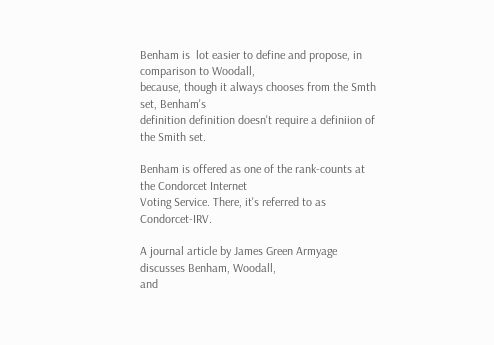Benham is  lot easier to define and propose, in comparison to Woodall,
because, though it always chooses from the Smth set, Benham's
definition definition doesn't require a definiion of the Smith set.

Benham is offered as one of the rank-counts at the Condorcet Internet
Voting Service. There, it's referred to as Condorcet-IRV.

A journal article by James Green Armyage discusses Benham, Woodall,
and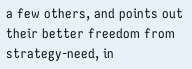a few others, and points out their better freedom from
strategy-need, in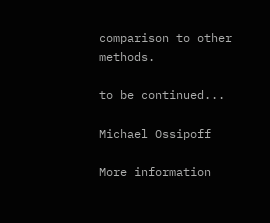comparison to other methods.

to be continued...

Michael Ossipoff

More information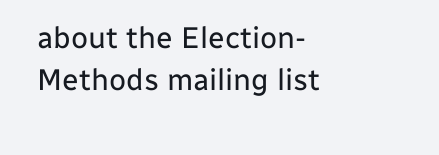about the Election-Methods mailing list